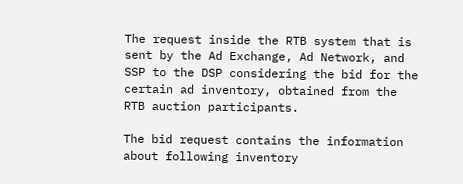The request inside the RTB system that is sent by the Ad Exchange, Ad Network, and SSP to the DSP considering the bid for the certain ad inventory, obtained from the RTB auction participants.

The bid request contains the information about following inventory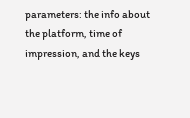parameters: the info about the platform, time of impression, and the keys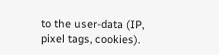to the user-data (IP, pixel tags, cookies).